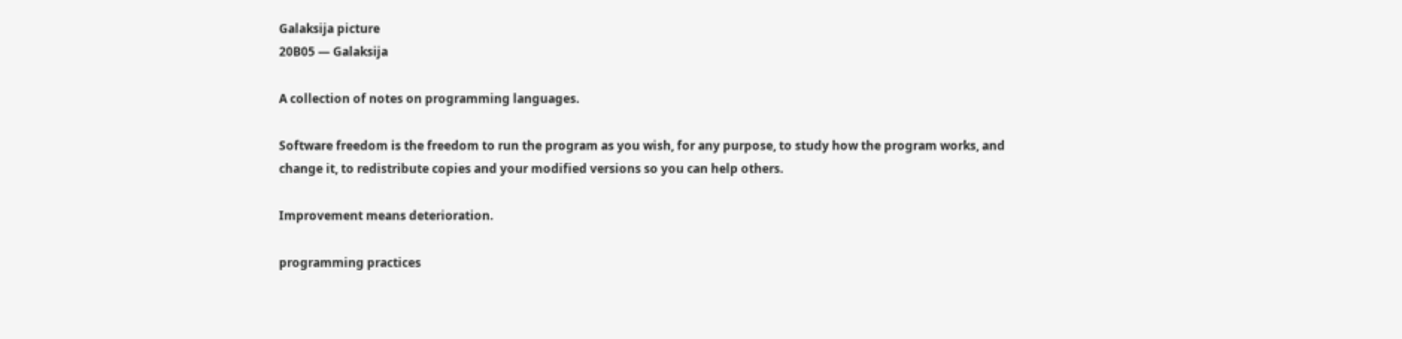Galaksija picture
20B05 — Galaksija

A collection of notes on programming languages.

Software freedom is the freedom to run the program as you wish, for any purpose, to study how the program works, and change it, to redistribute copies and your modified versions so you can help others.

Improvement means deterioration.

programming practices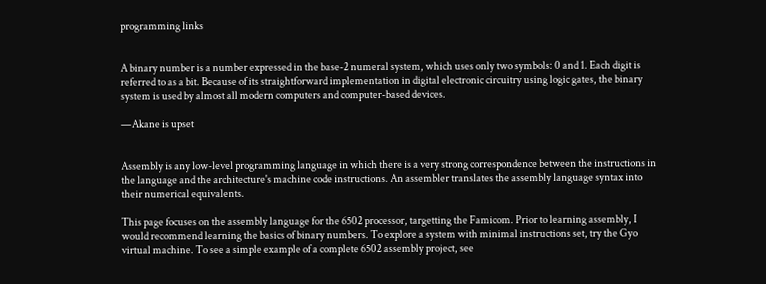programming links


A binary number is a number expressed in the base-2 numeral system, which uses only two symbols: 0 and 1. Each digit is referred to as a bit. Because of its straightforward implementation in digital electronic circuitry using logic gates, the binary system is used by almost all modern computers and computer-based devices.

—Akane is upset


Assembly is any low-level programming language in which there is a very strong correspondence between the instructions in the language and the architecture's machine code instructions. An assembler translates the assembly language syntax into their numerical equivalents.

This page focuses on the assembly language for the 6502 processor, targetting the Famicom. Prior to learning assembly, I would recommend learning the basics of binary numbers. To explore a system with minimal instructions set, try the Gyo virtual machine. To see a simple example of a complete 6502 assembly project, see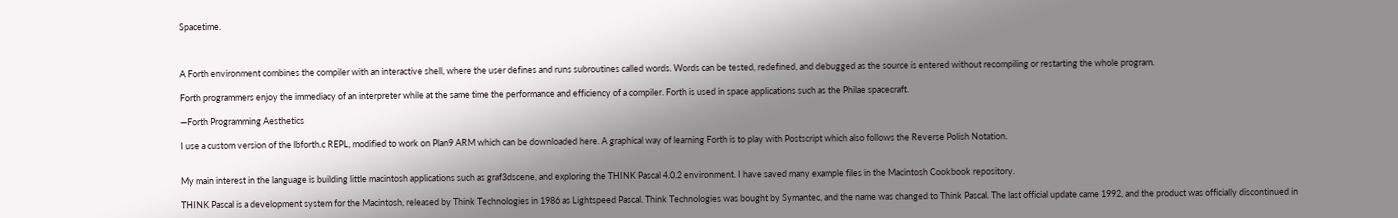Spacetime.



A Forth environment combines the compiler with an interactive shell, where the user defines and runs subroutines called words. Words can be tested, redefined, and debugged as the source is entered without recompiling or restarting the whole program.

Forth programmers enjoy the immediacy of an interpreter while at the same time the performance and efficiency of a compiler. Forth is used in space applications such as the Philae spacecraft.

—Forth Programming Aesthetics

I use a custom version of the lbforth.c REPL, modified to work on Plan9 ARM which can be downloaded here. A graphical way of learning Forth is to play with Postscript which also follows the Reverse Polish Notation.


My main interest in the language is building little macintosh applications such as graf3dscene, and exploring the THINK Pascal 4.0.2 environment. I have saved many example files in the Macintosh Cookbook repository.

THINK Pascal is a development system for the Macintosh, released by Think Technologies in 1986 as Lightspeed Pascal. Think Technologies was bought by Symantec, and the name was changed to Think Pascal. The last official update came 1992, and the product was officially discontinued in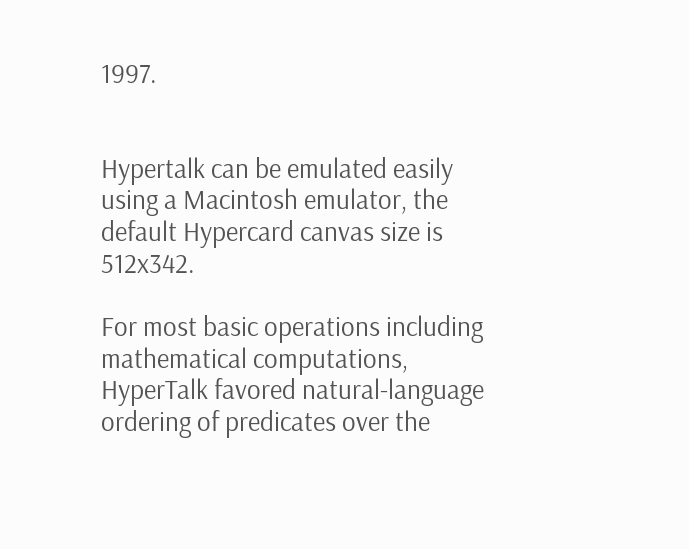1997.


Hypertalk can be emulated easily using a Macintosh emulator, the default Hypercard canvas size is 512x342.

For most basic operations including mathematical computations, HyperTalk favored natural-language ordering of predicates over the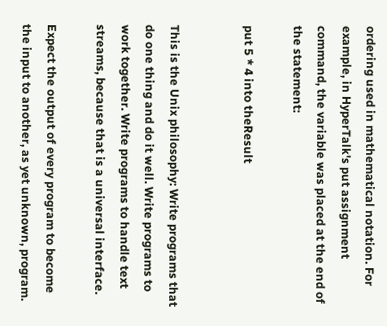ordering used in mathematical notation. For example, in HyperTalk's put assignment command, the variable was placed at the end of the statement:

put 5 * 4 into theResult


This is the Unix philosophy: Write programs that do one thing and do it well. Write programs to work together. Write programs to handle text streams, because that is a universal interface.

Expect the output of every program to become the input to another, as yet unknown, program.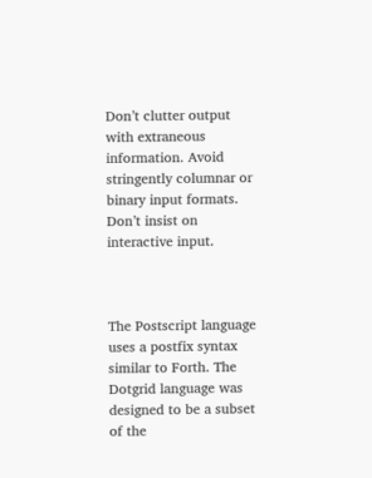Don’t clutter output with extraneous information. Avoid stringently columnar or binary input formats. Don’t insist on interactive input.



The Postscript language uses a postfix syntax similar to Forth. The Dotgrid language was designed to be a subset of the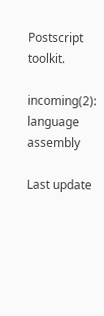Postscript toolkit.

incoming(2): language assembly

Last update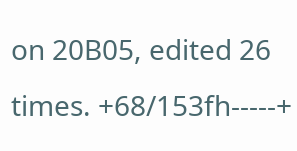on 20B05, edited 26 times. +68/153fh-----+